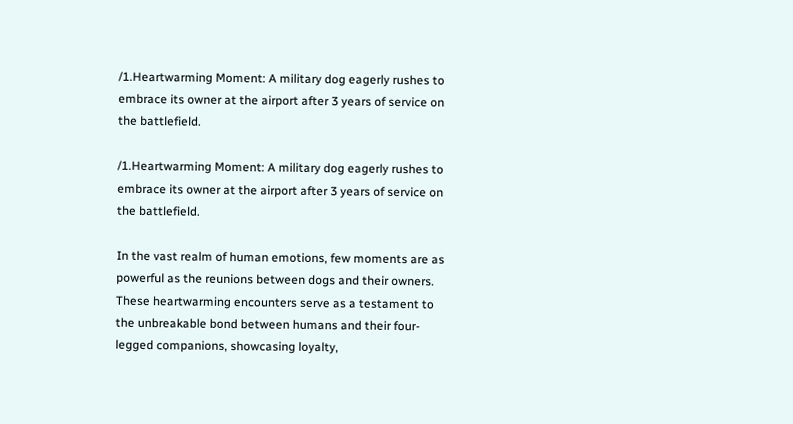/1.Heartwarming Moment: A military dog eagerly rushes to embrace its owner at the airport after 3 years of service on the battlefield.

/1.Heartwarming Moment: A military dog eagerly rushes to embrace its owner at the airport after 3 years of service on the battlefield.

In the vast realm of human emotions, few moments are as powerful as the reunions between dogs and their owners. These heartwarming encounters serve as a testament to the unbreakable bond between humans and their four-legged companions, showcasing loyalty,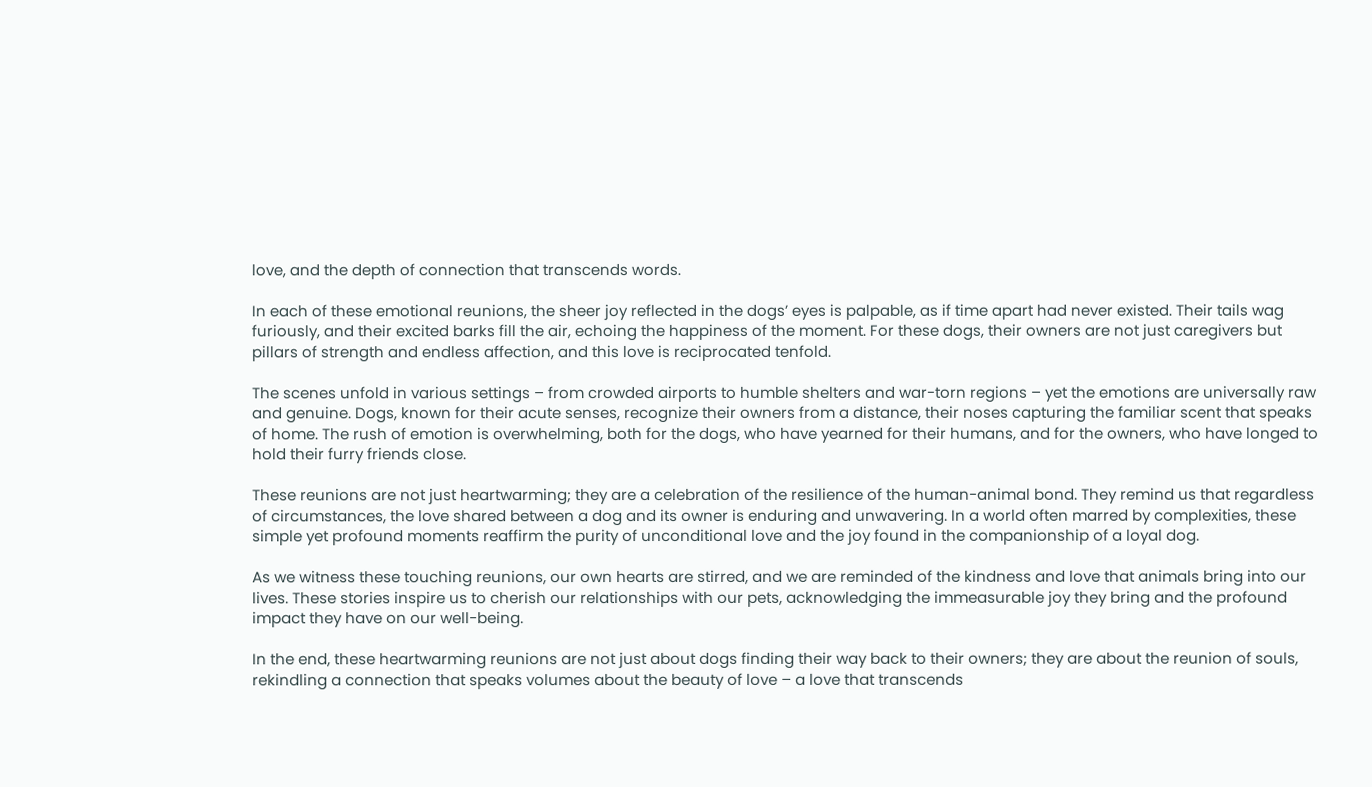love, and the depth of connection that transcends words.

In each of these emotional reunions, the sheer joy reflected in the dogs’ eyes is palpable, as if time apart had never existed. Their tails wag furiously, and their excited barks fill the air, echoing the happiness of the moment. For these dogs, their owners are not just caregivers but pillars of strength and endless affection, and this love is reciprocated tenfold.

The scenes unfold in various settings – from crowded airports to humble shelters and war-torn regions – yet the emotions are universally raw and genuine. Dogs, known for their acute senses, recognize their owners from a distance, their noses capturing the familiar scent that speaks of home. The rush of emotion is overwhelming, both for the dogs, who have yearned for their humans, and for the owners, who have longed to hold their furry friends close.

These reunions are not just heartwarming; they are a celebration of the resilience of the human-animal bond. They remind us that regardless of circumstances, the love shared between a dog and its owner is enduring and unwavering. In a world often marred by complexities, these simple yet profound moments reaffirm the purity of unconditional love and the joy found in the companionship of a loyal dog.

As we witness these touching reunions, our own hearts are stirred, and we are reminded of the kindness and love that animals bring into our lives. These stories inspire us to cherish our relationships with our pets, acknowledging the immeasurable joy they bring and the profound impact they have on our well-being.

In the end, these heartwarming reunions are not just about dogs finding their way back to their owners; they are about the reunion of souls, rekindling a connection that speaks volumes about the beauty of love – a love that transcends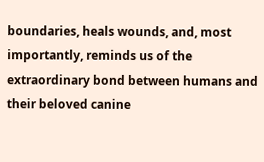boundaries, heals wounds, and, most importantly, reminds us of the extraordinary bond between humans and their beloved canine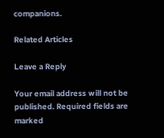companions.

Related Articles

Leave a Reply

Your email address will not be published. Required fields are marked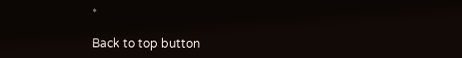*

Back to top button